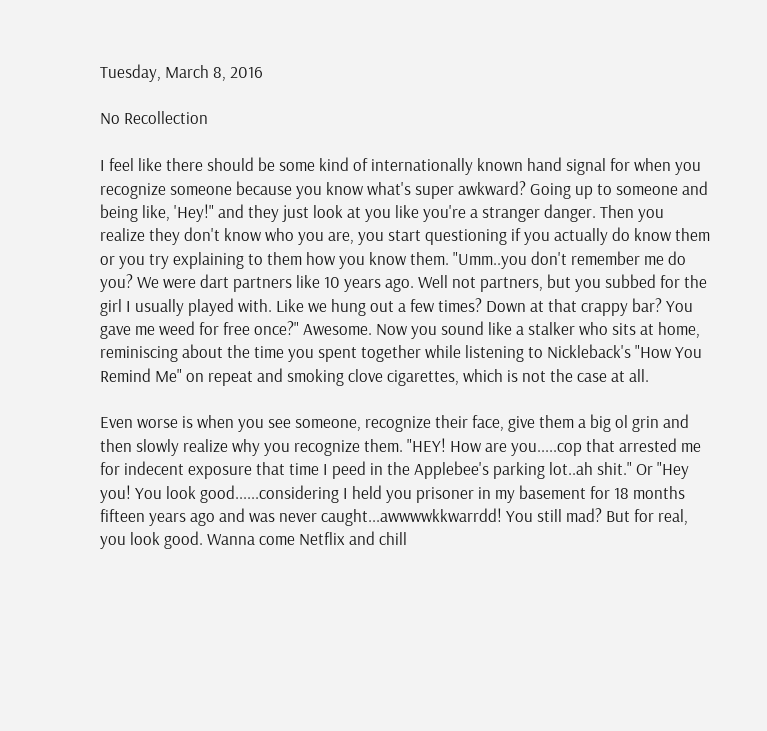Tuesday, March 8, 2016

No Recollection

I feel like there should be some kind of internationally known hand signal for when you recognize someone because you know what's super awkward? Going up to someone and being like, 'Hey!" and they just look at you like you're a stranger danger. Then you realize they don't know who you are, you start questioning if you actually do know them or you try explaining to them how you know them. "Umm..you don't remember me do you? We were dart partners like 10 years ago. Well not partners, but you subbed for the girl I usually played with. Like we hung out a few times? Down at that crappy bar? You gave me weed for free once?" Awesome. Now you sound like a stalker who sits at home, reminiscing about the time you spent together while listening to Nickleback's "How You Remind Me" on repeat and smoking clove cigarettes, which is not the case at all.

Even worse is when you see someone, recognize their face, give them a big ol grin and then slowly realize why you recognize them. "HEY! How are you.....cop that arrested me for indecent exposure that time I peed in the Applebee's parking lot..ah shit." Or "Hey you! You look good......considering I held you prisoner in my basement for 18 months fifteen years ago and was never caught...awwwwkkwarrdd! You still mad? But for real, you look good. Wanna come Netflix and chill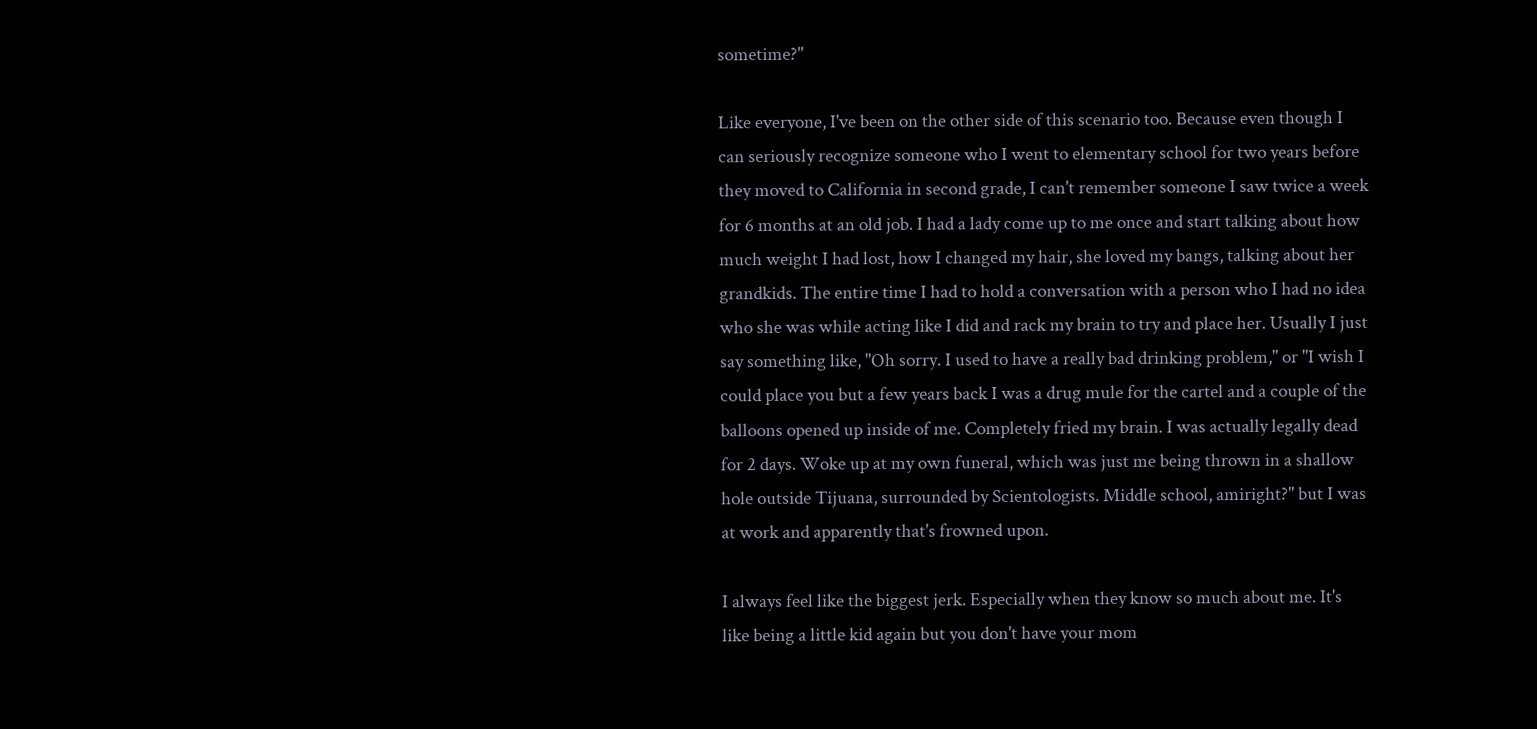sometime?"

Like everyone, I've been on the other side of this scenario too. Because even though I can seriously recognize someone who I went to elementary school for two years before they moved to California in second grade, I can't remember someone I saw twice a week for 6 months at an old job. I had a lady come up to me once and start talking about how much weight I had lost, how I changed my hair, she loved my bangs, talking about her grandkids. The entire time I had to hold a conversation with a person who I had no idea who she was while acting like I did and rack my brain to try and place her. Usually I just say something like, "Oh sorry. I used to have a really bad drinking problem," or "I wish I could place you but a few years back I was a drug mule for the cartel and a couple of the balloons opened up inside of me. Completely fried my brain. I was actually legally dead for 2 days. Woke up at my own funeral, which was just me being thrown in a shallow hole outside Tijuana, surrounded by Scientologists. Middle school, amiright?" but I was at work and apparently that's frowned upon.

I always feel like the biggest jerk. Especially when they know so much about me. It's like being a little kid again but you don't have your mom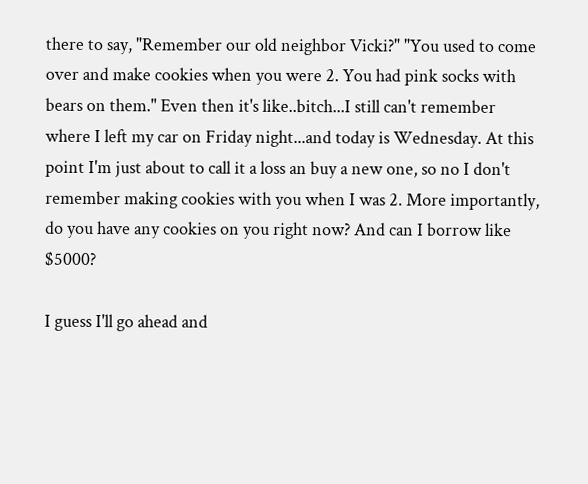there to say, "Remember our old neighbor Vicki?" "You used to come over and make cookies when you were 2. You had pink socks with bears on them." Even then it's like..bitch...I still can't remember where I left my car on Friday night...and today is Wednesday. At this point I'm just about to call it a loss an buy a new one, so no I don't remember making cookies with you when I was 2. More importantly, do you have any cookies on you right now? And can I borrow like $5000?

I guess I'll go ahead and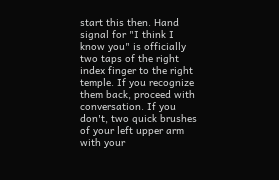start this then. Hand signal for "I think I know you" is officially two taps of the right index finger to the right temple. If you recognize them back, proceed with conversation. If you don't, two quick brushes of your left upper arm with your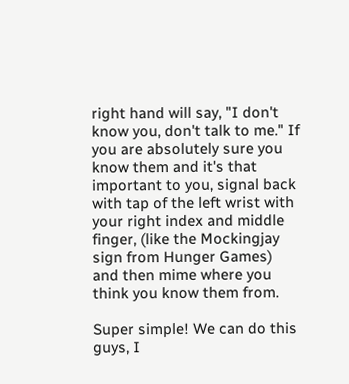right hand will say, "I don't know you, don't talk to me." If you are absolutely sure you know them and it's that important to you, signal back with tap of the left wrist with your right index and middle finger, (like the Mockingjay sign from Hunger Games) and then mime where you think you know them from.

Super simple! We can do this guys, I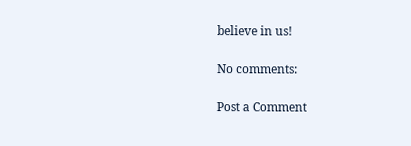believe in us!

No comments:

Post a Comment